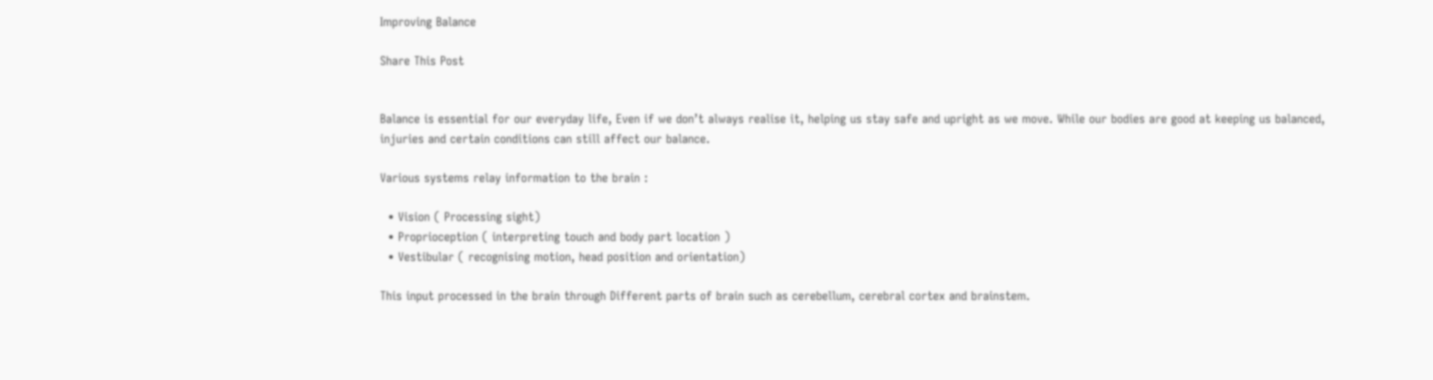Improving Balance

Share This Post


Balance is essential for our everyday life, Even if we don’t always realise it, helping us stay safe and upright as we move. While our bodies are good at keeping us balanced, injuries and certain conditions can still affect our balance.

Various systems relay information to the brain :

  • Vision ( Processing sight)
  • Proprioception ( interpreting touch and body part location )
  • Vestibular ( recognising motion, head position and orientation)

This input processed in the brain through Different parts of brain such as cerebellum, cerebral cortex and brainstem.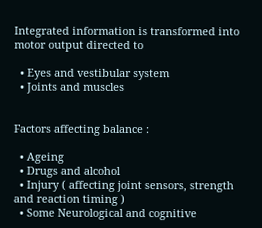Integrated information is transformed into motor output directed to

  • Eyes and vestibular system
  • Joints and muscles


Factors affecting balance :

  • Ageing
  • Drugs and alcohol
  • Injury ( affecting joint sensors, strength and reaction timing )
  • Some Neurological and cognitive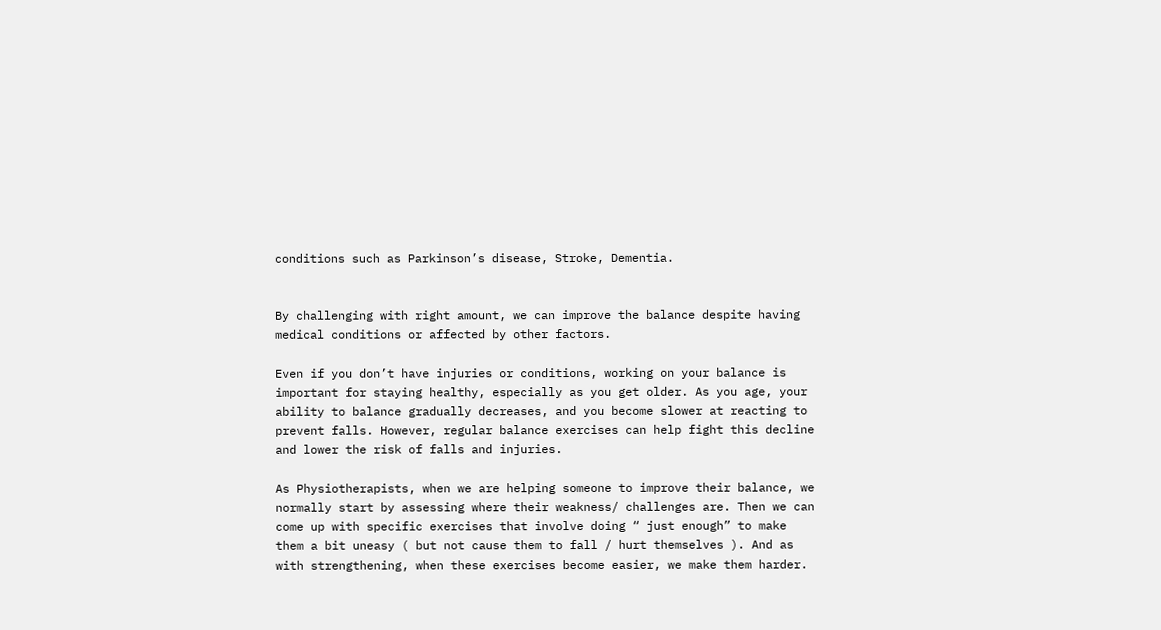conditions such as Parkinson’s disease, Stroke, Dementia.


By challenging with right amount, we can improve the balance despite having medical conditions or affected by other factors.

Even if you don’t have injuries or conditions, working on your balance is important for staying healthy, especially as you get older. As you age, your ability to balance gradually decreases, and you become slower at reacting to prevent falls. However, regular balance exercises can help fight this decline and lower the risk of falls and injuries.

As Physiotherapists, when we are helping someone to improve their balance, we normally start by assessing where their weakness/ challenges are. Then we can come up with specific exercises that involve doing “ just enough” to make them a bit uneasy ( but not cause them to fall / hurt themselves ). And as with strengthening, when these exercises become easier, we make them harder.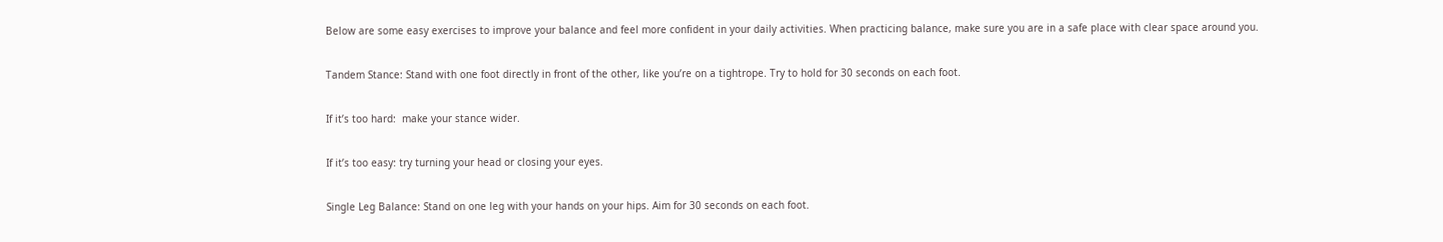Below are some easy exercises to improve your balance and feel more confident in your daily activities. When practicing balance, make sure you are in a safe place with clear space around you.

Tandem Stance: Stand with one foot directly in front of the other, like you’re on a tightrope. Try to hold for 30 seconds on each foot.

If it’s too hard:  make your stance wider.

If it’s too easy: try turning your head or closing your eyes.

Single Leg Balance: Stand on one leg with your hands on your hips. Aim for 30 seconds on each foot.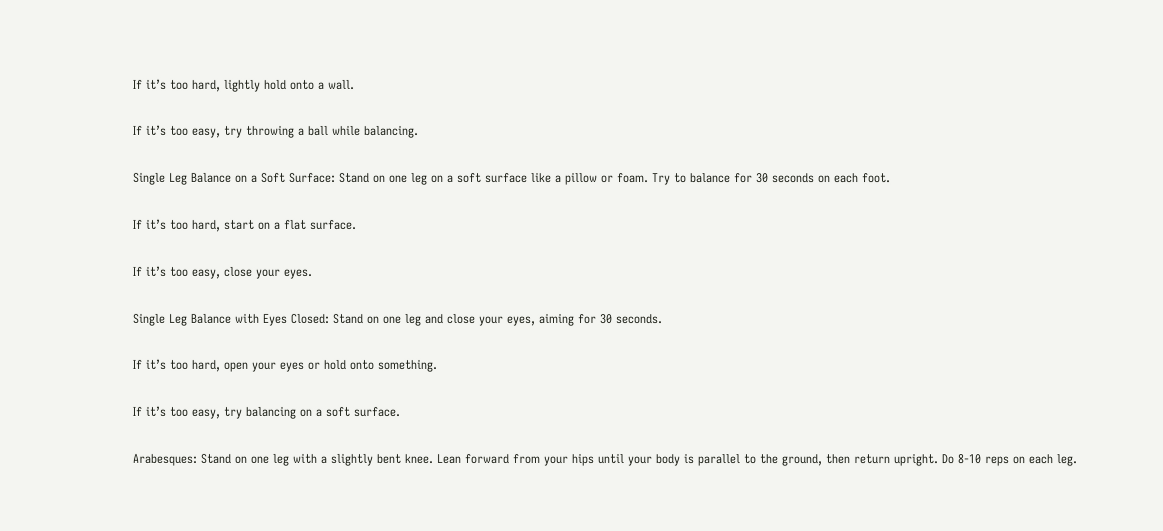If it’s too hard, lightly hold onto a wall.

If it’s too easy, try throwing a ball while balancing.

Single Leg Balance on a Soft Surface: Stand on one leg on a soft surface like a pillow or foam. Try to balance for 30 seconds on each foot.

If it’s too hard, start on a flat surface.

If it’s too easy, close your eyes.

Single Leg Balance with Eyes Closed: Stand on one leg and close your eyes, aiming for 30 seconds.

If it’s too hard, open your eyes or hold onto something.

If it’s too easy, try balancing on a soft surface.

Arabesques: Stand on one leg with a slightly bent knee. Lean forward from your hips until your body is parallel to the ground, then return upright. Do 8-10 reps on each leg.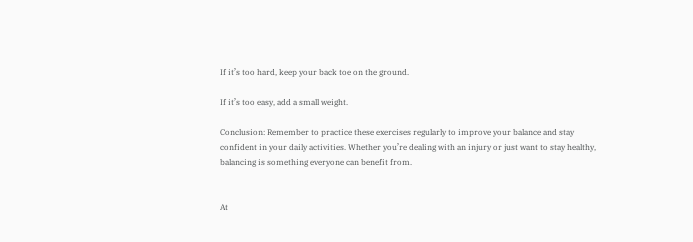If it’s too hard, keep your back toe on the ground.

If it’s too easy, add a small weight.

Conclusion: Remember to practice these exercises regularly to improve your balance and stay confident in your daily activities. Whether you’re dealing with an injury or just want to stay healthy, balancing is something everyone can benefit from.


At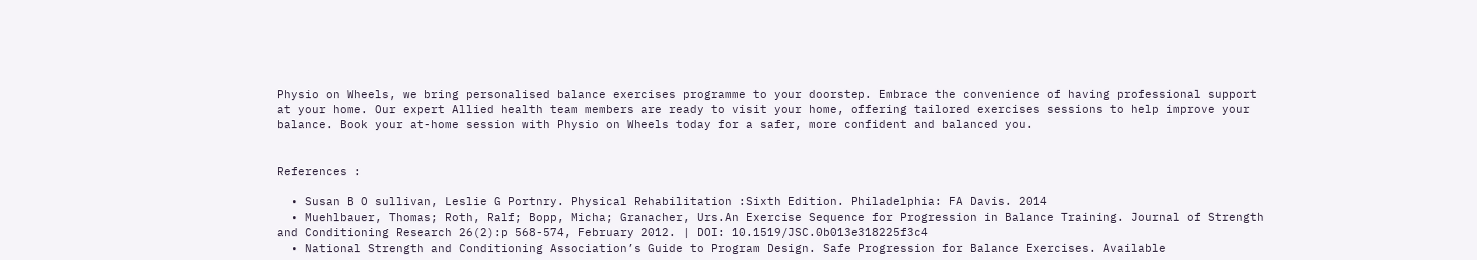Physio on Wheels, we bring personalised balance exercises programme to your doorstep. Embrace the convenience of having professional support at your home. Our expert Allied health team members are ready to visit your home, offering tailored exercises sessions to help improve your balance. Book your at-home session with Physio on Wheels today for a safer, more confident and balanced you.


References :

  • Susan B O sullivan, Leslie G Portnry. Physical Rehabilitation :Sixth Edition. Philadelphia: FA Davis. 2014
  • Muehlbauer, Thomas; Roth, Ralf; Bopp, Micha; Granacher, Urs.An Exercise Sequence for Progression in Balance Training. Journal of Strength and Conditioning Research 26(2):p 568-574, February 2012. | DOI: 10.1519/JSC.0b013e318225f3c4
  • National Strength and Conditioning Association’s Guide to Program Design. Safe Progression for Balance Exercises. Available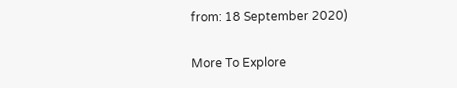from: 18 September 2020)

More To Explore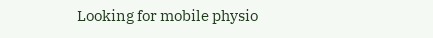Looking for mobile physio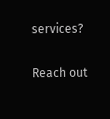services?

Reach out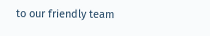to our friendly team